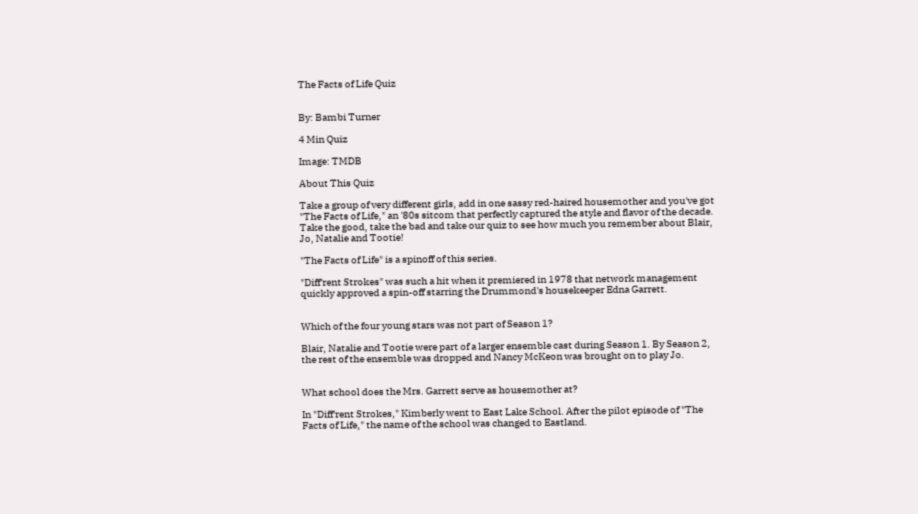The Facts of Life Quiz


By: Bambi Turner

4 Min Quiz

Image: TMDB

About This Quiz

Take a group of very different girls, add in one sassy red-haired housemother and you've got "The Facts of Life," an '80s sitcom that perfectly captured the style and flavor of the decade. Take the good, take the bad and take our quiz to see how much you remember about Blair, Jo, Natalie and Tootie!

"The Facts of Life" is a spinoff of this series.

"Diff'rent Strokes" was such a hit when it premiered in 1978 that network management quickly approved a spin-off starring the Drummond's housekeeper Edna Garrett.


Which of the four young stars was not part of Season 1?

Blair, Natalie and Tootie were part of a larger ensemble cast during Season 1. By Season 2, the rest of the ensemble was dropped and Nancy McKeon was brought on to play Jo.


What school does the Mrs. Garrett serve as housemother at?

In "Diff'rent Strokes," Kimberly went to East Lake School. After the pilot episode of "The Facts of Life," the name of the school was changed to Eastland.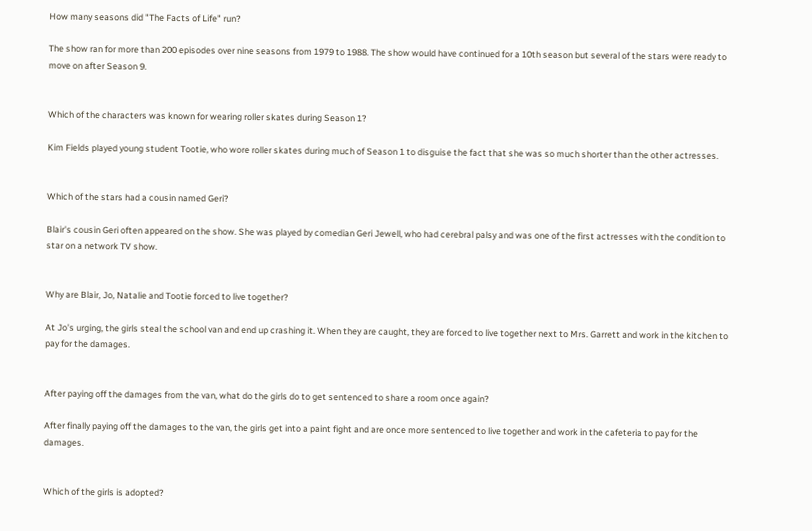How many seasons did "The Facts of Life" run?

The show ran for more than 200 episodes over nine seasons from 1979 to 1988. The show would have continued for a 10th season but several of the stars were ready to move on after Season 9.


Which of the characters was known for wearing roller skates during Season 1?

Kim Fields played young student Tootie, who wore roller skates during much of Season 1 to disguise the fact that she was so much shorter than the other actresses.


Which of the stars had a cousin named Geri?

Blair's cousin Geri often appeared on the show. She was played by comedian Geri Jewell, who had cerebral palsy and was one of the first actresses with the condition to star on a network TV show.


Why are Blair, Jo, Natalie and Tootie forced to live together?

At Jo's urging, the girls steal the school van and end up crashing it. When they are caught, they are forced to live together next to Mrs. Garrett and work in the kitchen to pay for the damages.


After paying off the damages from the van, what do the girls do to get sentenced to share a room once again?

After finally paying off the damages to the van, the girls get into a paint fight and are once more sentenced to live together and work in the cafeteria to pay for the damages.


Which of the girls is adopted?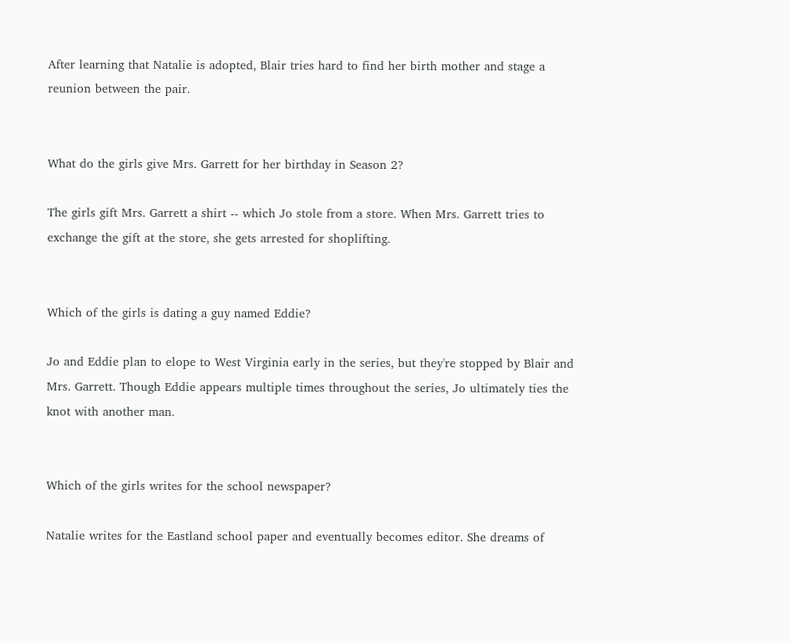After learning that Natalie is adopted, Blair tries hard to find her birth mother and stage a reunion between the pair.


What do the girls give Mrs. Garrett for her birthday in Season 2?

The girls gift Mrs. Garrett a shirt -- which Jo stole from a store. When Mrs. Garrett tries to exchange the gift at the store, she gets arrested for shoplifting.


Which of the girls is dating a guy named Eddie?

Jo and Eddie plan to elope to West Virginia early in the series, but they're stopped by Blair and Mrs. Garrett. Though Eddie appears multiple times throughout the series, Jo ultimately ties the knot with another man.


Which of the girls writes for the school newspaper?

Natalie writes for the Eastland school paper and eventually becomes editor. She dreams of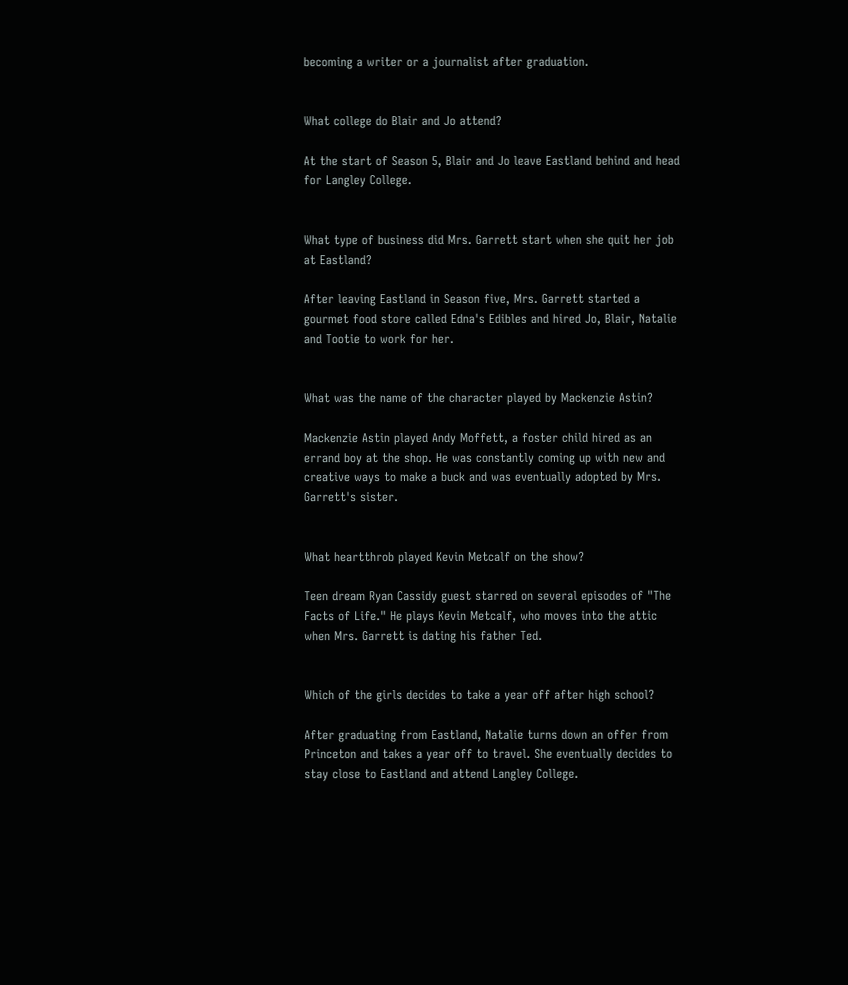becoming a writer or a journalist after graduation.


What college do Blair and Jo attend?

At the start of Season 5, Blair and Jo leave Eastland behind and head for Langley College.


What type of business did Mrs. Garrett start when she quit her job at Eastland?

After leaving Eastland in Season five, Mrs. Garrett started a gourmet food store called Edna's Edibles and hired Jo, Blair, Natalie and Tootie to work for her.


What was the name of the character played by Mackenzie Astin?

Mackenzie Astin played Andy Moffett, a foster child hired as an errand boy at the shop. He was constantly coming up with new and creative ways to make a buck and was eventually adopted by Mrs. Garrett's sister.


What heartthrob played Kevin Metcalf on the show?

Teen dream Ryan Cassidy guest starred on several episodes of "The Facts of Life." He plays Kevin Metcalf, who moves into the attic when Mrs. Garrett is dating his father Ted.


Which of the girls decides to take a year off after high school?

After graduating from Eastland, Natalie turns down an offer from Princeton and takes a year off to travel. She eventually decides to stay close to Eastland and attend Langley College.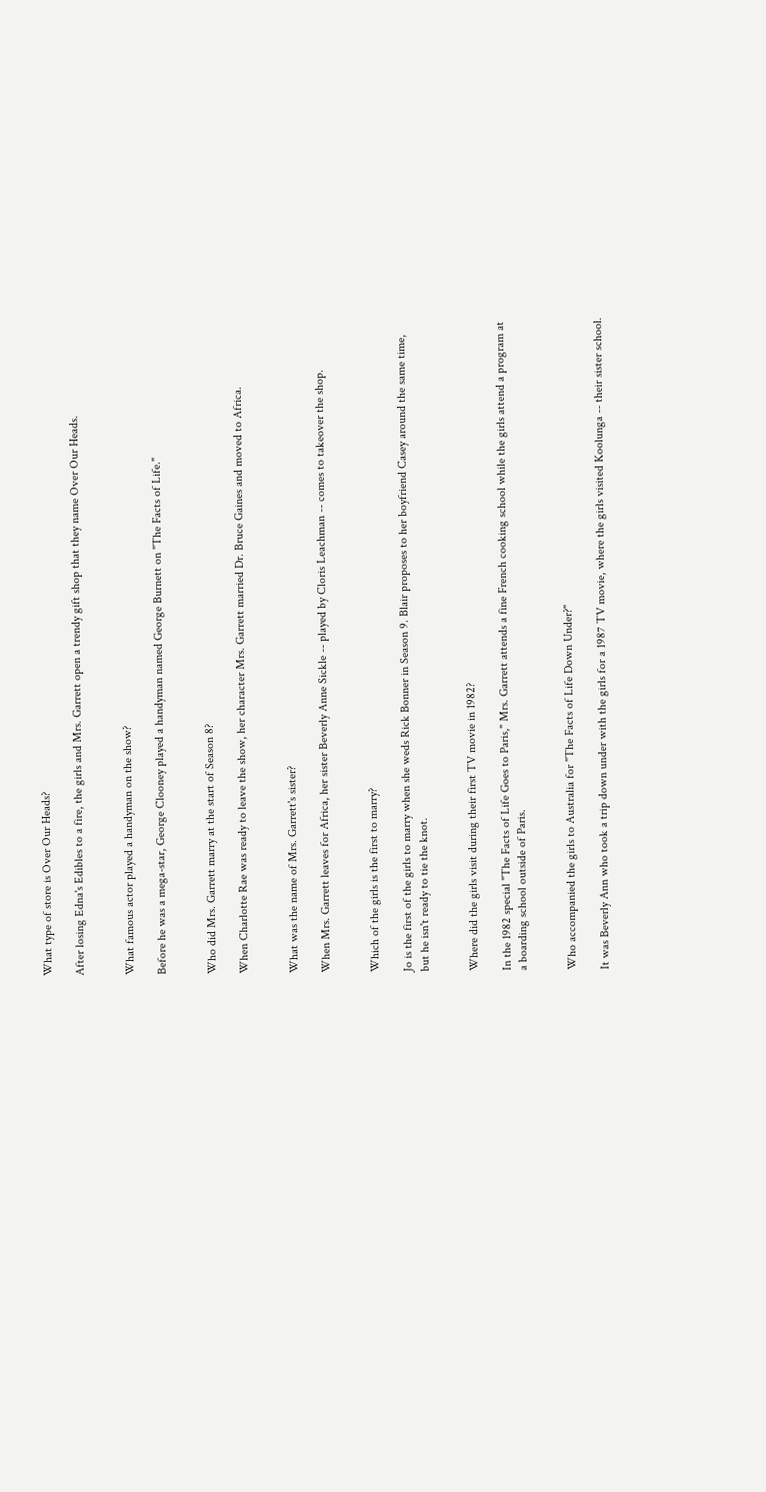What type of store is Over Our Heads?

After losing Edna's Edibles to a fire, the girls and Mrs. Garrett open a trendy gift shop that they name Over Our Heads.


What famous actor played a handyman on the show?

Before he was a mega-star, George Clooney played a handyman named George Burnett on "The Facts of Life."


Who did Mrs. Garrett marry at the start of Season 8?

When Charlotte Rae was ready to leave the show, her character Mrs. Garrett married Dr. Bruce Gaines and moved to Africa.


What was the name of Mrs. Garrett's sister?

When Mrs. Garrett leaves for Africa, her sister Beverly Anne Sickle -- played by Cloris Leachman -- comes to takeover the shop.


Which of the girls is the first to marry?

Jo is the first of the girls to marry when she weds Rick Bonner in Season 9. Blair proposes to her boyfriend Casey around the same time, but he isn't ready to tie the knot.


Where did the girls visit during their first TV movie in 1982?

In the 1982 special "The Facts of Life Goes to Paris," Mrs. Garrett attends a fine French cooking school while the girls attend a program at a boarding school outside of Paris.


Who accompanied the girls to Australia for "The Facts of Life Down Under?"

It was Beverly Ann who took a trip down under with the girls for a 1987 TV movie, where the girls visited Koolunga -- their sister school.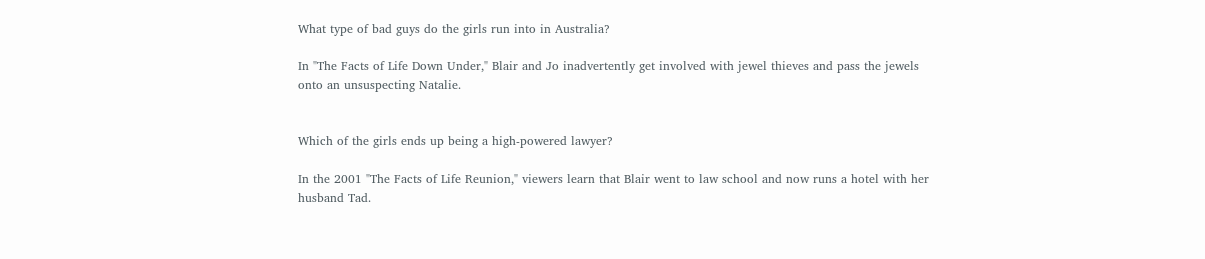What type of bad guys do the girls run into in Australia?

In "The Facts of Life Down Under," Blair and Jo inadvertently get involved with jewel thieves and pass the jewels onto an unsuspecting Natalie.


Which of the girls ends up being a high-powered lawyer?

In the 2001 "The Facts of Life Reunion," viewers learn that Blair went to law school and now runs a hotel with her husband Tad.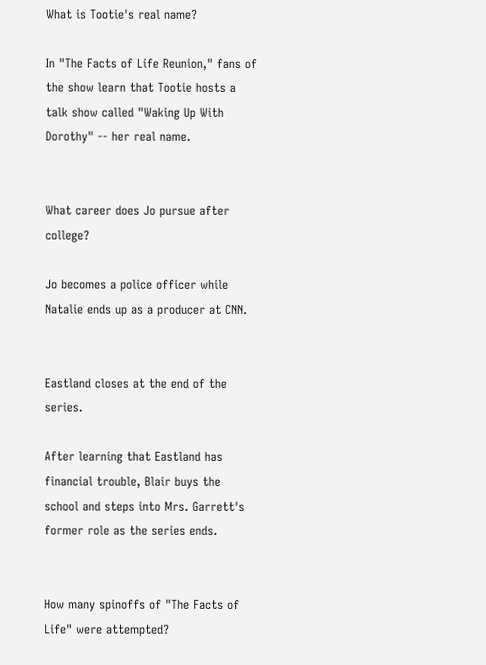What is Tootie's real name?

In "The Facts of Life Reunion," fans of the show learn that Tootie hosts a talk show called "Waking Up With Dorothy" -- her real name.


What career does Jo pursue after college?

Jo becomes a police officer while Natalie ends up as a producer at CNN.


Eastland closes at the end of the series.

After learning that Eastland has financial trouble, Blair buys the school and steps into Mrs. Garrett's former role as the series ends.


How many spinoffs of "The Facts of Life" were attempted?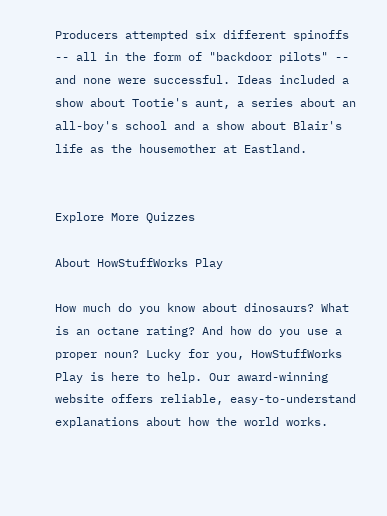Producers attempted six different spinoffs -- all in the form of "backdoor pilots" -- and none were successful. Ideas included a show about Tootie's aunt, a series about an all-boy's school and a show about Blair's life as the housemother at Eastland.


Explore More Quizzes

About HowStuffWorks Play

How much do you know about dinosaurs? What is an octane rating? And how do you use a proper noun? Lucky for you, HowStuffWorks Play is here to help. Our award-winning website offers reliable, easy-to-understand explanations about how the world works.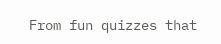From fun quizzes that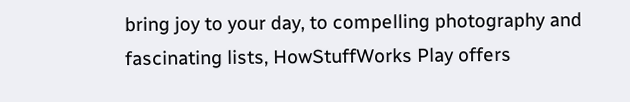bring joy to your day, to compelling photography and fascinating lists, HowStuffWorks Play offers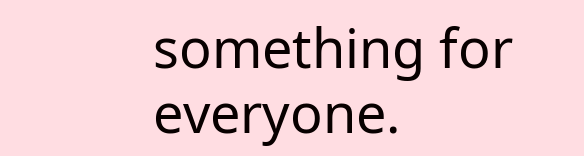something for everyone.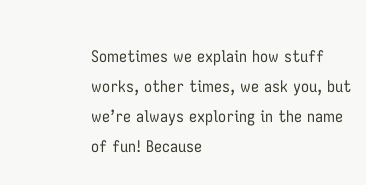Sometimes we explain how stuff works, other times, we ask you, but we’re always exploring in the name of fun! Because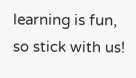learning is fun, so stick with us!